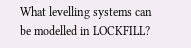What levelling systems can be modelled in LOCKFILL?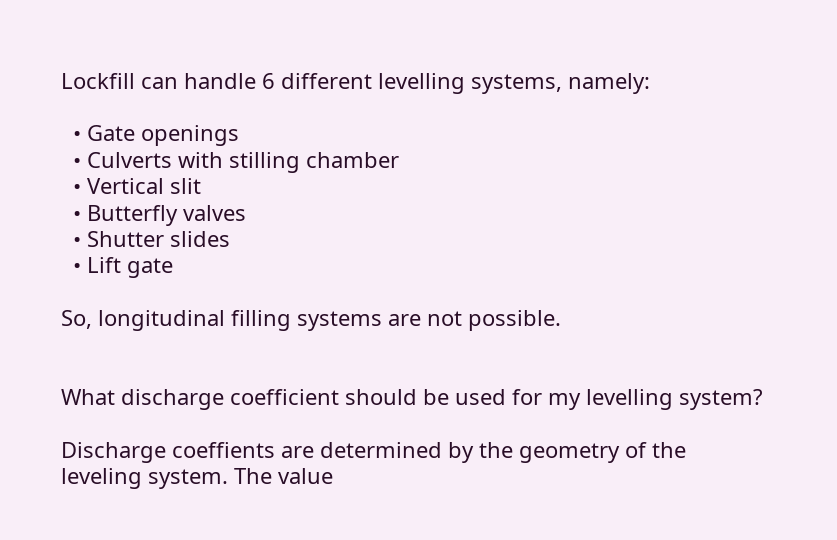Lockfill can handle 6 different levelling systems, namely:

  • Gate openings
  • Culverts with stilling chamber
  • Vertical slit
  • Butterfly valves
  • Shutter slides
  • Lift gate

So, longitudinal filling systems are not possible.


What discharge coefficient should be used for my levelling system?

Discharge coeffients are determined by the geometry of the leveling system. The value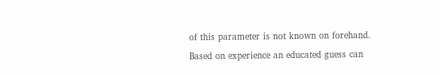of this parameter is not known on forehand. Based on experience an educated guess can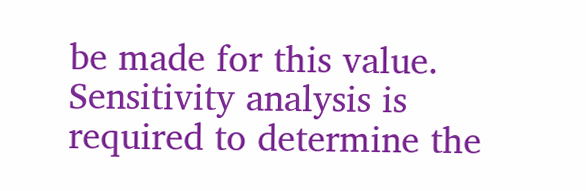be made for this value. Sensitivity analysis is required to determine the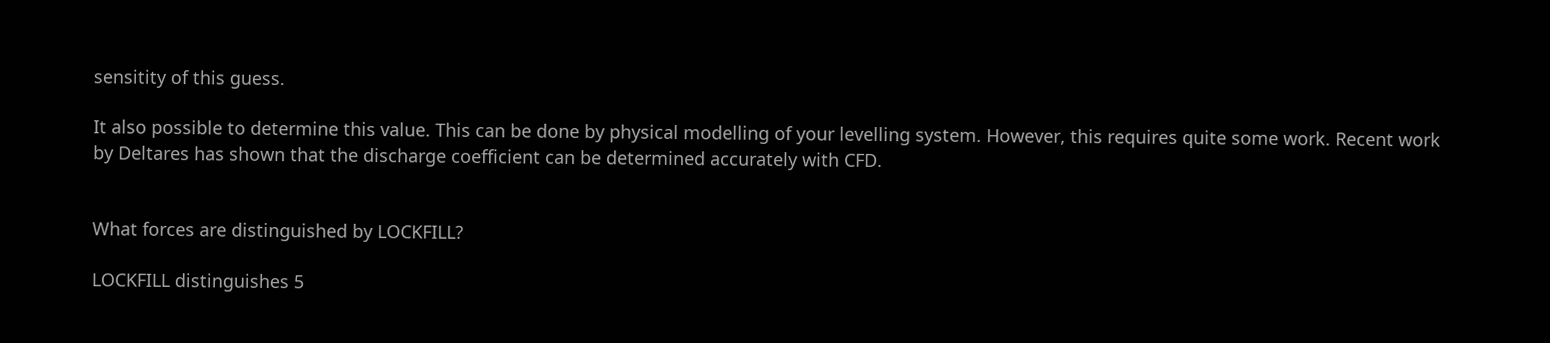sensitity of this guess.

It also possible to determine this value. This can be done by physical modelling of your levelling system. However, this requires quite some work. Recent work by Deltares has shown that the discharge coefficient can be determined accurately with CFD.


What forces are distinguished by LOCKFILL?

LOCKFILL distinguishes 5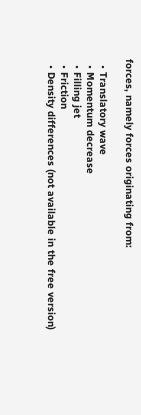forces, namely forces originating from:

  • Translatory wave
  • Momentum decrease
  • Filling jet
  • Friction
  • Density differences (not available in the free version)